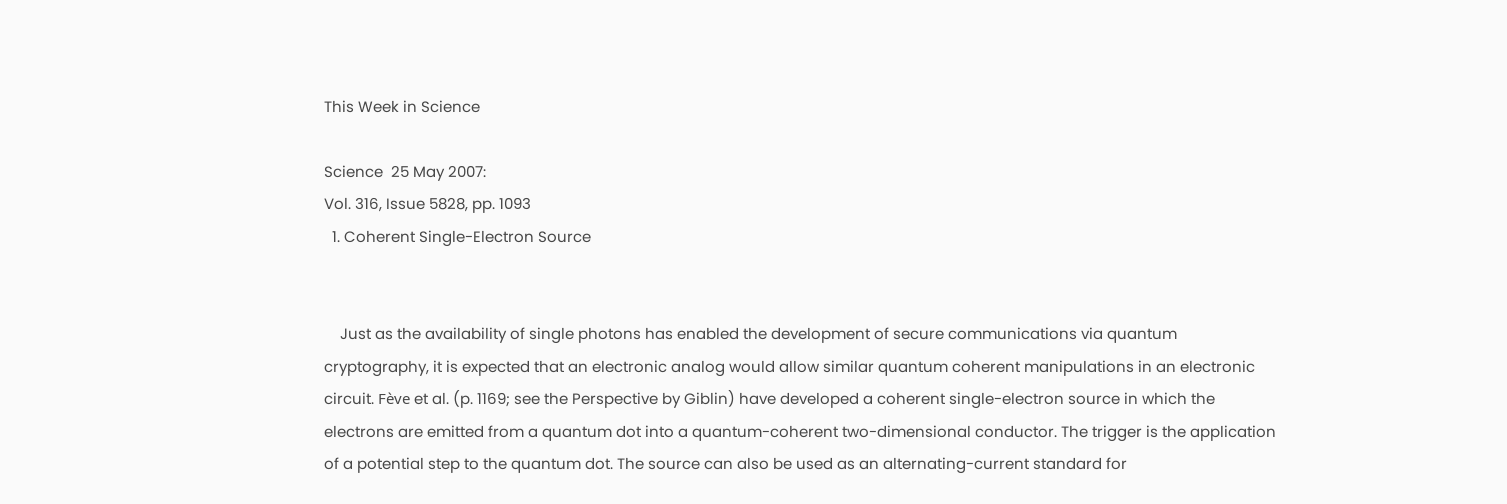This Week in Science

Science  25 May 2007:
Vol. 316, Issue 5828, pp. 1093
  1. Coherent Single-Electron Source


    Just as the availability of single photons has enabled the development of secure communications via quantum cryptography, it is expected that an electronic analog would allow similar quantum coherent manipulations in an electronic circuit. Fève et al. (p. 1169; see the Perspective by Giblin) have developed a coherent single-electron source in which the electrons are emitted from a quantum dot into a quantum-coherent two-dimensional conductor. The trigger is the application of a potential step to the quantum dot. The source can also be used as an alternating-current standard for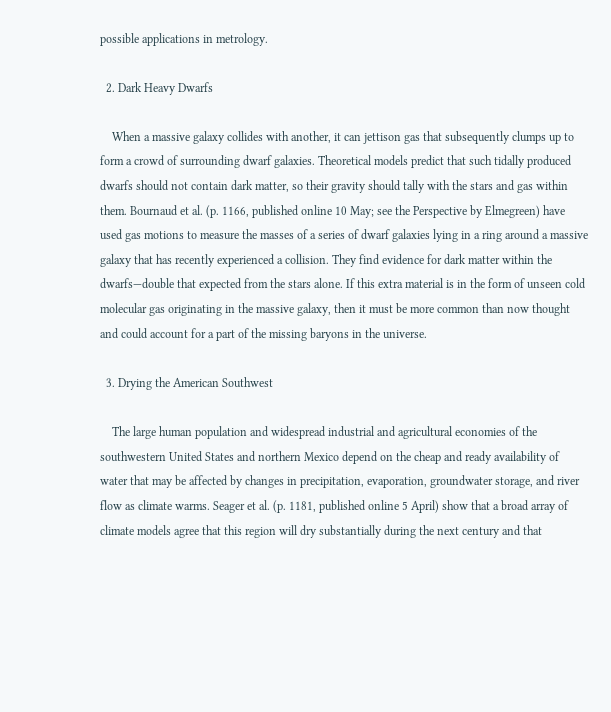possible applications in metrology.

  2. Dark Heavy Dwarfs

    When a massive galaxy collides with another, it can jettison gas that subsequently clumps up to form a crowd of surrounding dwarf galaxies. Theoretical models predict that such tidally produced dwarfs should not contain dark matter, so their gravity should tally with the stars and gas within them. Bournaud et al. (p. 1166, published online 10 May; see the Perspective by Elmegreen) have used gas motions to measure the masses of a series of dwarf galaxies lying in a ring around a massive galaxy that has recently experienced a collision. They find evidence for dark matter within the dwarfs—double that expected from the stars alone. If this extra material is in the form of unseen cold molecular gas originating in the massive galaxy, then it must be more common than now thought and could account for a part of the missing baryons in the universe.

  3. Drying the American Southwest

    The large human population and widespread industrial and agricultural economies of the southwestern United States and northern Mexico depend on the cheap and ready availability of water that may be affected by changes in precipitation, evaporation, groundwater storage, and river flow as climate warms. Seager et al. (p. 1181, published online 5 April) show that a broad array of climate models agree that this region will dry substantially during the next century and that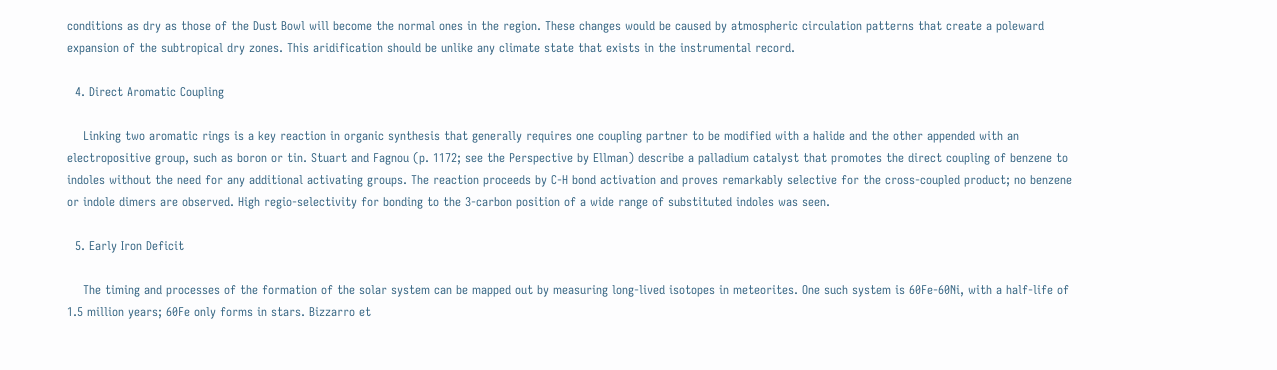conditions as dry as those of the Dust Bowl will become the normal ones in the region. These changes would be caused by atmospheric circulation patterns that create a poleward expansion of the subtropical dry zones. This aridification should be unlike any climate state that exists in the instrumental record.

  4. Direct Aromatic Coupling

    Linking two aromatic rings is a key reaction in organic synthesis that generally requires one coupling partner to be modified with a halide and the other appended with an electropositive group, such as boron or tin. Stuart and Fagnou (p. 1172; see the Perspective by Ellman) describe a palladium catalyst that promotes the direct coupling of benzene to indoles without the need for any additional activating groups. The reaction proceeds by C-H bond activation and proves remarkably selective for the cross-coupled product; no benzene or indole dimers are observed. High regio-selectivity for bonding to the 3-carbon position of a wide range of substituted indoles was seen.

  5. Early Iron Deficit

    The timing and processes of the formation of the solar system can be mapped out by measuring long-lived isotopes in meteorites. One such system is 60Fe-60Ni, with a half-life of 1.5 million years; 60Fe only forms in stars. Bizzarro et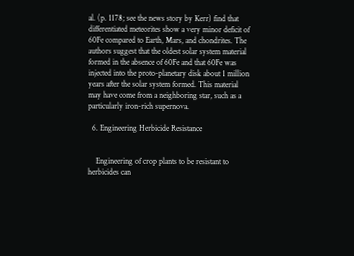al. (p. 1178; see the news story by Kerr) find that differentiated meteorites show a very minor deficit of 60Fe compared to Earth, Mars, and chondrites. The authors suggest that the oldest solar system material formed in the absence of 60Fe and that 60Fe was injected into the proto-planetary disk about 1 million years after the solar system formed. This material may have come from a neighboring star, such as a particularly iron-rich supernova.

  6. Engineering Herbicide Resistance


    Engineering of crop plants to be resistant to herbicides can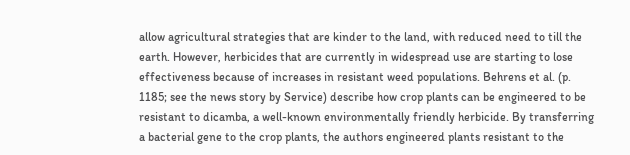allow agricultural strategies that are kinder to the land, with reduced need to till the earth. However, herbicides that are currently in widespread use are starting to lose effectiveness because of increases in resistant weed populations. Behrens et al. (p. 1185; see the news story by Service) describe how crop plants can be engineered to be resistant to dicamba, a well-known environmentally friendly herbicide. By transferring a bacterial gene to the crop plants, the authors engineered plants resistant to the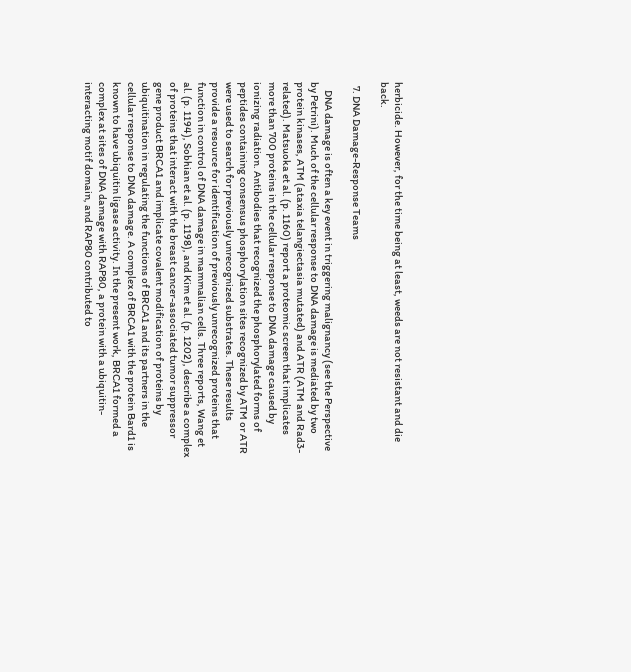herbicide. However, for the time being at least, weeds are not resistant and die back.

  7. DNA Damage-Response Teams

    DNA damage is often a key event in triggering malignancy (see the Perspective by Petrini). Much of the cellular response to DNA damage is mediated by two protein kinases, ATM (ataxia telangiectasia mutated) and ATR (ATM and Rad3-related). Matsuoka et al. (p. 1160) report a proteomic screen that implicates more than 700 proteins in the cellular response to DNA damage caused by ionizing radiation. Antibodies that recognized the phosphorylated forms of peptides containing consensus phosphorylation sites recognized by ATM or ATR were used to search for previously unrecognized substrates. These results provide a resource for identification of previously unrecognized proteins that function in control of DNA damage in mammalian cells. Three reports, Wang et al. (p. 1194), Sobhian et al. (p. 1198), and Kim et al. (p. 1202), describe a complex of proteins that interact with the breast cancer-associated tumor suppressor gene product BRCA1 and implicate covalent modification of proteins by ubiquitination in regulating the functions of BRCA1 and its partners in the cellular response to DNA damage. A complex of BRCA1 with the protein Bard1 is known to have ubiquitin ligase activity. In the present work, BRCA1 formed a complex at sites of DNA damage with RAP80, a protein with a ubiquitin-interacting motif domain, and RAP80 contributed to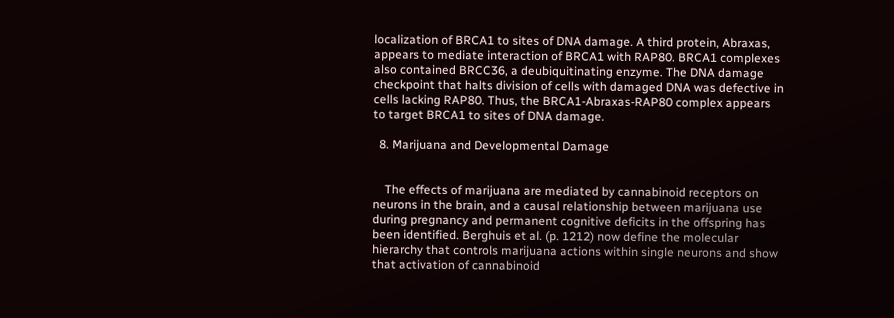localization of BRCA1 to sites of DNA damage. A third protein, Abraxas, appears to mediate interaction of BRCA1 with RAP80. BRCA1 complexes also contained BRCC36, a deubiquitinating enzyme. The DNA damage checkpoint that halts division of cells with damaged DNA was defective in cells lacking RAP80. Thus, the BRCA1-Abraxas-RAP80 complex appears to target BRCA1 to sites of DNA damage.

  8. Marijuana and Developmental Damage


    The effects of marijuana are mediated by cannabinoid receptors on neurons in the brain, and a causal relationship between marijuana use during pregnancy and permanent cognitive deficits in the offspring has been identified. Berghuis et al. (p. 1212) now define the molecular hierarchy that controls marijuana actions within single neurons and show that activation of cannabinoid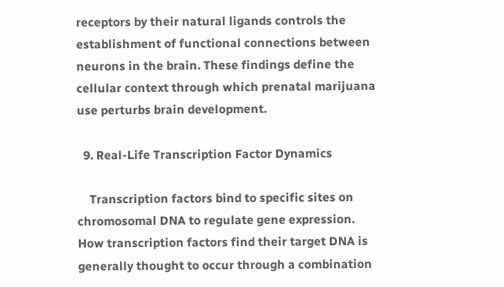receptors by their natural ligands controls the establishment of functional connections between neurons in the brain. These findings define the cellular context through which prenatal marijuana use perturbs brain development.

  9. Real-Life Transcription Factor Dynamics

    Transcription factors bind to specific sites on chromosomal DNA to regulate gene expression. How transcription factors find their target DNA is generally thought to occur through a combination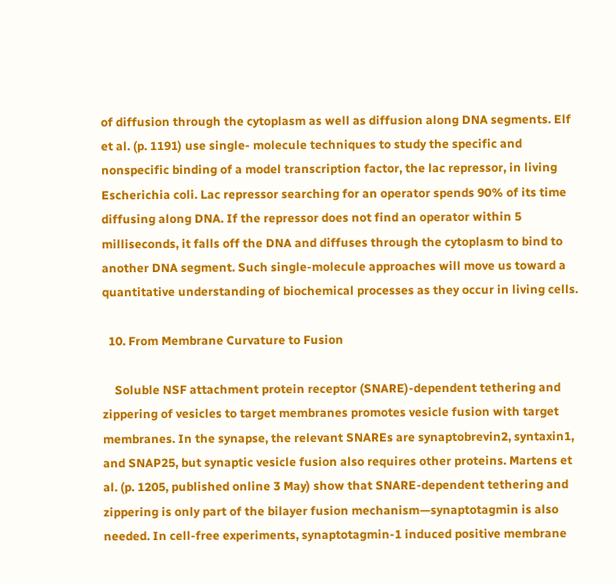of diffusion through the cytoplasm as well as diffusion along DNA segments. Elf et al. (p. 1191) use single- molecule techniques to study the specific and nonspecific binding of a model transcription factor, the lac repressor, in living Escherichia coli. Lac repressor searching for an operator spends 90% of its time diffusing along DNA. If the repressor does not find an operator within 5 milliseconds, it falls off the DNA and diffuses through the cytoplasm to bind to another DNA segment. Such single-molecule approaches will move us toward a quantitative understanding of biochemical processes as they occur in living cells.

  10. From Membrane Curvature to Fusion

    Soluble NSF attachment protein receptor (SNARE)-dependent tethering and zippering of vesicles to target membranes promotes vesicle fusion with target membranes. In the synapse, the relevant SNAREs are synaptobrevin2, syntaxin1, and SNAP25, but synaptic vesicle fusion also requires other proteins. Martens et al. (p. 1205, published online 3 May) show that SNARE-dependent tethering and zippering is only part of the bilayer fusion mechanism—synaptotagmin is also needed. In cell-free experiments, synaptotagmin-1 induced positive membrane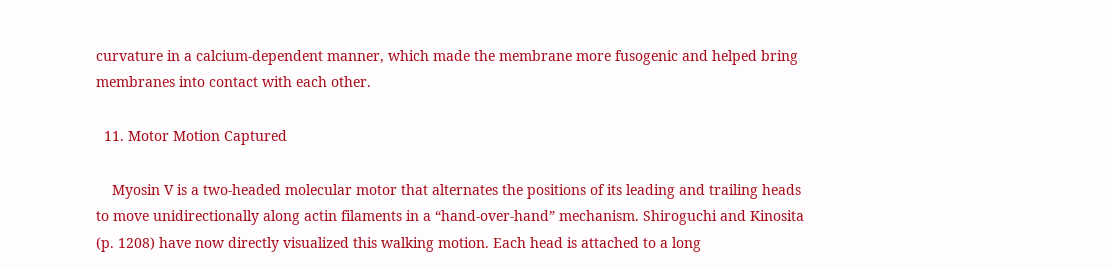curvature in a calcium-dependent manner, which made the membrane more fusogenic and helped bring membranes into contact with each other.

  11. Motor Motion Captured

    Myosin V is a two-headed molecular motor that alternates the positions of its leading and trailing heads to move unidirectionally along actin filaments in a “hand-over-hand” mechanism. Shiroguchi and Kinosita (p. 1208) have now directly visualized this walking motion. Each head is attached to a long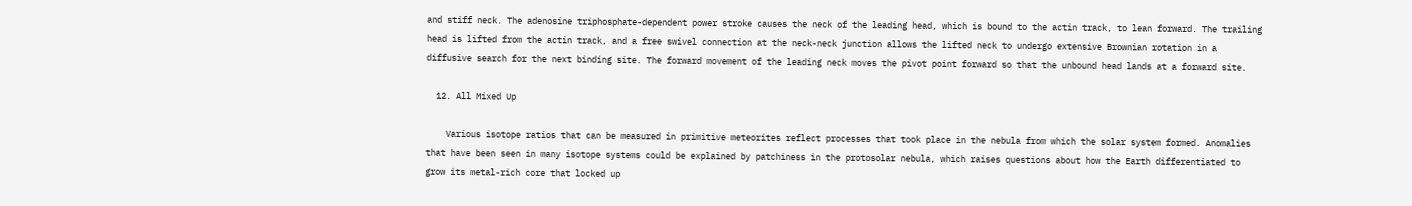and stiff neck. The adenosine triphosphate-dependent power stroke causes the neck of the leading head, which is bound to the actin track, to lean forward. The trailing head is lifted from the actin track, and a free swivel connection at the neck-neck junction allows the lifted neck to undergo extensive Brownian rotation in a diffusive search for the next binding site. The forward movement of the leading neck moves the pivot point forward so that the unbound head lands at a forward site.

  12. All Mixed Up

    Various isotope ratios that can be measured in primitive meteorites reflect processes that took place in the nebula from which the solar system formed. Anomalies that have been seen in many isotope systems could be explained by patchiness in the protosolar nebula, which raises questions about how the Earth differentiated to grow its metal-rich core that locked up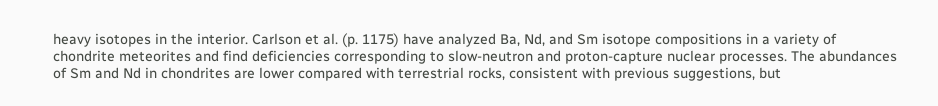heavy isotopes in the interior. Carlson et al. (p. 1175) have analyzed Ba, Nd, and Sm isotope compositions in a variety of chondrite meteorites and find deficiencies corresponding to slow-neutron and proton-capture nuclear processes. The abundances of Sm and Nd in chondrites are lower compared with terrestrial rocks, consistent with previous suggestions, but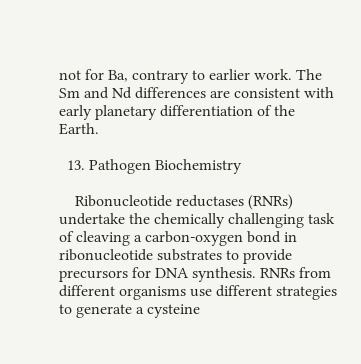not for Ba, contrary to earlier work. The Sm and Nd differences are consistent with early planetary differentiation of the Earth.

  13. Pathogen Biochemistry

    Ribonucleotide reductases (RNRs) undertake the chemically challenging task of cleaving a carbon-oxygen bond in ribonucleotide substrates to provide precursors for DNA synthesis. RNRs from different organisms use different strategies to generate a cysteine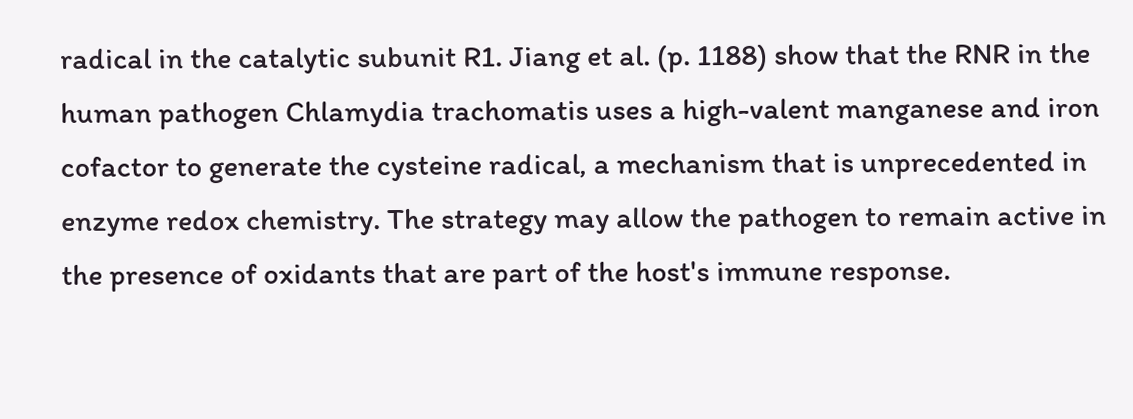radical in the catalytic subunit R1. Jiang et al. (p. 1188) show that the RNR in the human pathogen Chlamydia trachomatis uses a high-valent manganese and iron cofactor to generate the cysteine radical, a mechanism that is unprecedented in enzyme redox chemistry. The strategy may allow the pathogen to remain active in the presence of oxidants that are part of the host's immune response.